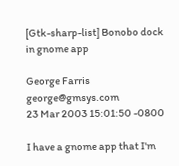[Gtk-sharp-list] Bonobo dock in gnome app

George Farris george@gmsys.com
23 Mar 2003 15:01:50 -0800

I have a gnome app that I'm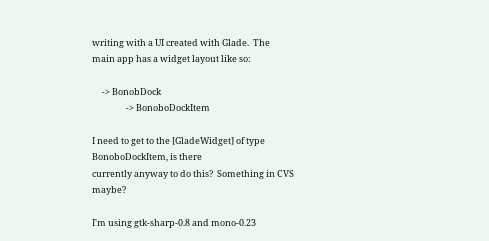writing with a UI created with Glade.  The
main app has a widget layout like so:

     -> BonobDock
                 -> BonoboDockItem

I need to get to the [GladeWidget] of type BonoboDockItem, is there
currently anyway to do this?  Something in CVS maybe?

I'm using gtk-sharp-0.8 and mono-0.23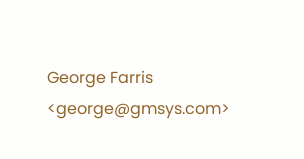George Farris <george@gmsys.com>